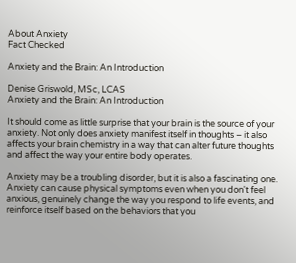About Anxiety
Fact Checked

Anxiety and the Brain: An Introduction

Denise Griswold, MSc, LCAS
Anxiety and the Brain: An Introduction

It should come as little surprise that your brain is the source of your anxiety. Not only does anxiety manifest itself in thoughts – it also affects your brain chemistry in a way that can alter future thoughts and affect the way your entire body operates.

Anxiety may be a troubling disorder, but it is also a fascinating one. Anxiety can cause physical symptoms even when you don't feel anxious, genuinely change the way you respond to life events, and reinforce itself based on the behaviors that you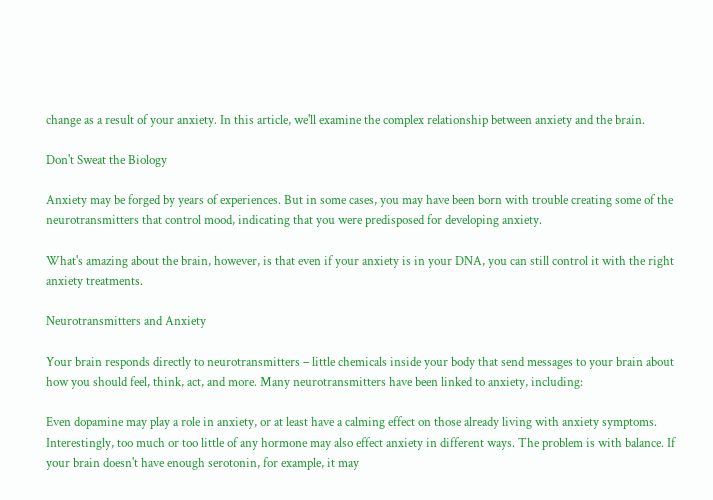change as a result of your anxiety. In this article, we'll examine the complex relationship between anxiety and the brain.

Don't Sweat the Biology

Anxiety may be forged by years of experiences. But in some cases, you may have been born with trouble creating some of the neurotransmitters that control mood, indicating that you were predisposed for developing anxiety.

What's amazing about the brain, however, is that even if your anxiety is in your DNA, you can still control it with the right anxiety treatments.

Neurotransmitters and Anxiety

Your brain responds directly to neurotransmitters – little chemicals inside your body that send messages to your brain about how you should feel, think, act, and more. Many neurotransmitters have been linked to anxiety, including:

Even dopamine may play a role in anxiety, or at least have a calming effect on those already living with anxiety symptoms. Interestingly, too much or too little of any hormone may also effect anxiety in different ways. The problem is with balance. If your brain doesn't have enough serotonin, for example, it may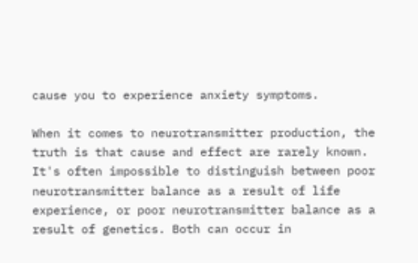cause you to experience anxiety symptoms.

When it comes to neurotransmitter production, the truth is that cause and effect are rarely known. It's often impossible to distinguish between poor neurotransmitter balance as a result of life experience, or poor neurotransmitter balance as a result of genetics. Both can occur in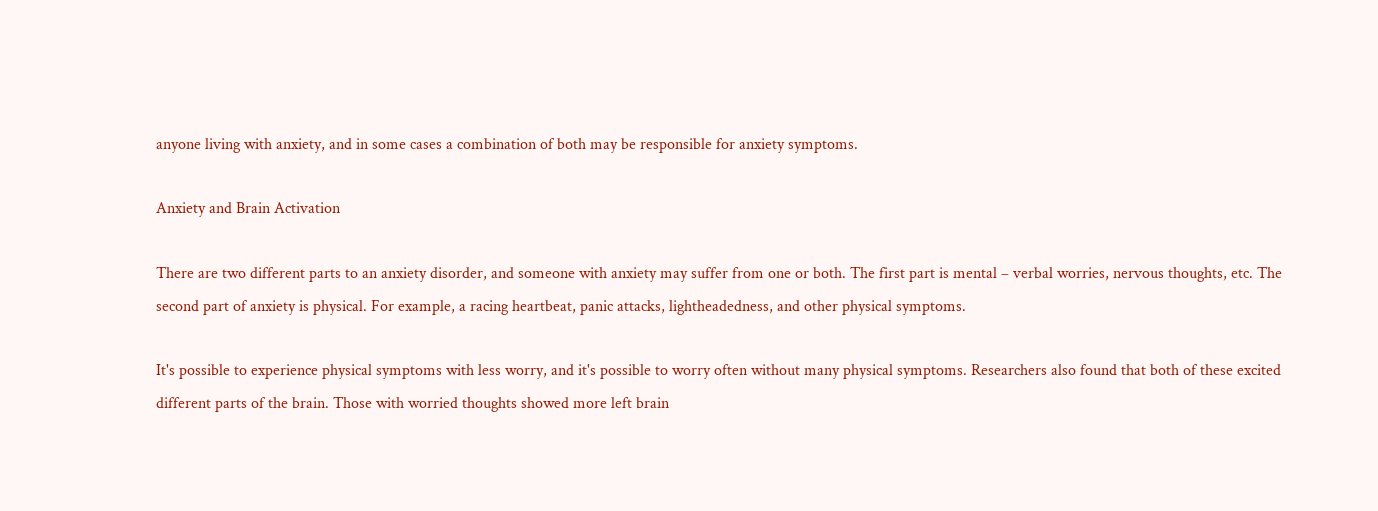anyone living with anxiety, and in some cases a combination of both may be responsible for anxiety symptoms.

Anxiety and Brain Activation

There are two different parts to an anxiety disorder, and someone with anxiety may suffer from one or both. The first part is mental – verbal worries, nervous thoughts, etc. The second part of anxiety is physical. For example, a racing heartbeat, panic attacks, lightheadedness, and other physical symptoms.

It's possible to experience physical symptoms with less worry, and it's possible to worry often without many physical symptoms. Researchers also found that both of these excited different parts of the brain. Those with worried thoughts showed more left brain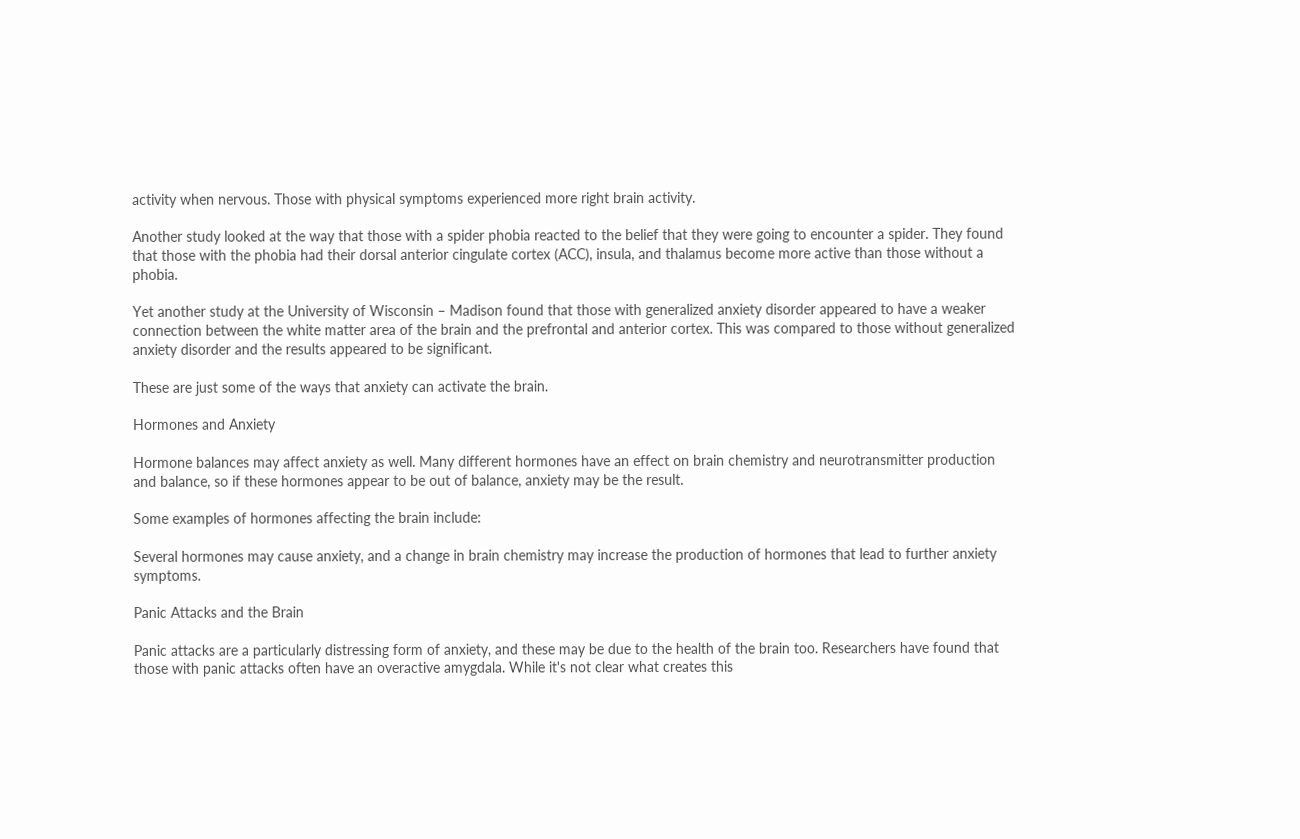activity when nervous. Those with physical symptoms experienced more right brain activity.

Another study looked at the way that those with a spider phobia reacted to the belief that they were going to encounter a spider. They found that those with the phobia had their dorsal anterior cingulate cortex (ACC), insula, and thalamus become more active than those without a phobia.

Yet another study at the University of Wisconsin – Madison found that those with generalized anxiety disorder appeared to have a weaker connection between the white matter area of the brain and the prefrontal and anterior cortex. This was compared to those without generalized anxiety disorder and the results appeared to be significant.

These are just some of the ways that anxiety can activate the brain.

Hormones and Anxiety

Hormone balances may affect anxiety as well. Many different hormones have an effect on brain chemistry and neurotransmitter production and balance, so if these hormones appear to be out of balance, anxiety may be the result.

Some examples of hormones affecting the brain include:

Several hormones may cause anxiety, and a change in brain chemistry may increase the production of hormones that lead to further anxiety symptoms.

Panic Attacks and the Brain

Panic attacks are a particularly distressing form of anxiety, and these may be due to the health of the brain too. Researchers have found that those with panic attacks often have an overactive amygdala. While it's not clear what creates this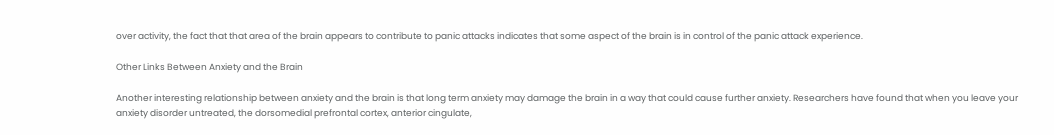over activity, the fact that that area of the brain appears to contribute to panic attacks indicates that some aspect of the brain is in control of the panic attack experience.

Other Links Between Anxiety and the Brain

Another interesting relationship between anxiety and the brain is that long term anxiety may damage the brain in a way that could cause further anxiety. Researchers have found that when you leave your anxiety disorder untreated, the dorsomedial prefrontal cortex, anterior cingulate,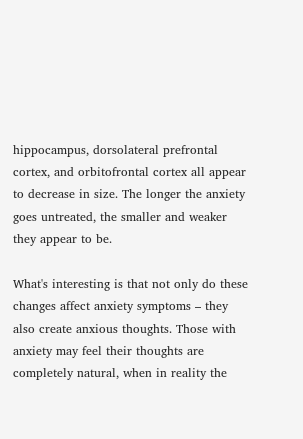hippocampus, dorsolateral prefrontal cortex, and orbitofrontal cortex all appear to decrease in size. The longer the anxiety goes untreated, the smaller and weaker they appear to be.

What's interesting is that not only do these changes affect anxiety symptoms – they also create anxious thoughts. Those with anxiety may feel their thoughts are completely natural, when in reality the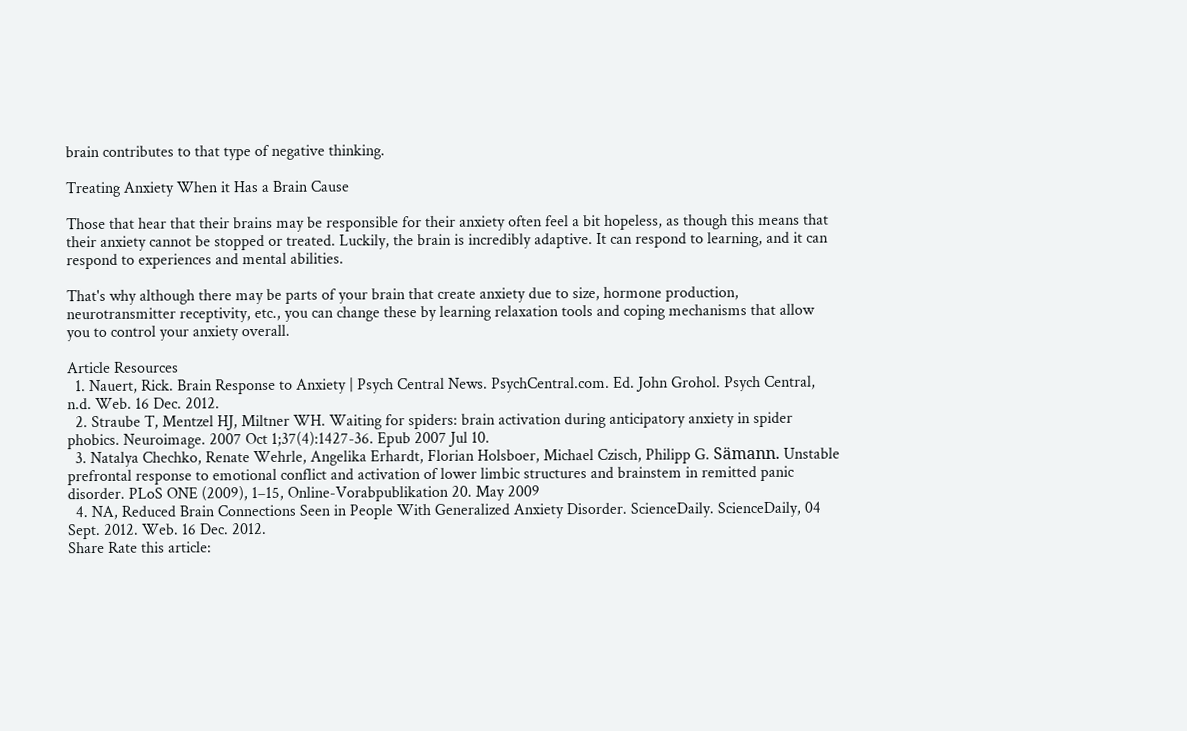brain contributes to that type of negative thinking.

Treating Anxiety When it Has a Brain Cause

Those that hear that their brains may be responsible for their anxiety often feel a bit hopeless, as though this means that their anxiety cannot be stopped or treated. Luckily, the brain is incredibly adaptive. It can respond to learning, and it can respond to experiences and mental abilities.

That's why although there may be parts of your brain that create anxiety due to size, hormone production, neurotransmitter receptivity, etc., you can change these by learning relaxation tools and coping mechanisms that allow you to control your anxiety overall.

Article Resources
  1. Nauert, Rick. Brain Response to Anxiety | Psych Central News. PsychCentral.com. Ed. John Grohol. Psych Central, n.d. Web. 16 Dec. 2012.
  2. Straube T, Mentzel HJ, Miltner WH. Waiting for spiders: brain activation during anticipatory anxiety in spider phobics. Neuroimage. 2007 Oct 1;37(4):1427-36. Epub 2007 Jul 10.
  3. Natalya Chechko, Renate Wehrle, Angelika Erhardt, Florian Holsboer, Michael Czisch, Philipp G. Sämann. Unstable prefrontal response to emotional conflict and activation of lower limbic structures and brainstem in remitted panic disorder. PLoS ONE (2009), 1–15, Online-Vorabpublikation 20. May 2009
  4. NA, Reduced Brain Connections Seen in People With Generalized Anxiety Disorder. ScienceDaily. ScienceDaily, 04 Sept. 2012. Web. 16 Dec. 2012.
Share Rate this article: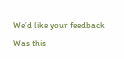We’d like your feedback
Was this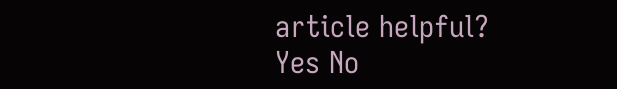article helpful?
Yes No